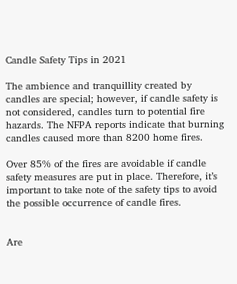Candle Safety Tips in 2021

The ambience and tranquillity created by candles are special; however, if candle safety is not considered, candles turn to potential fire hazards. The NFPA reports indicate that burning candles caused more than 8200 home fires.

Over 85% of the fires are avoidable if candle safety measures are put in place. Therefore, it’s important to take note of the safety tips to avoid the possible occurrence of candle fires.


Are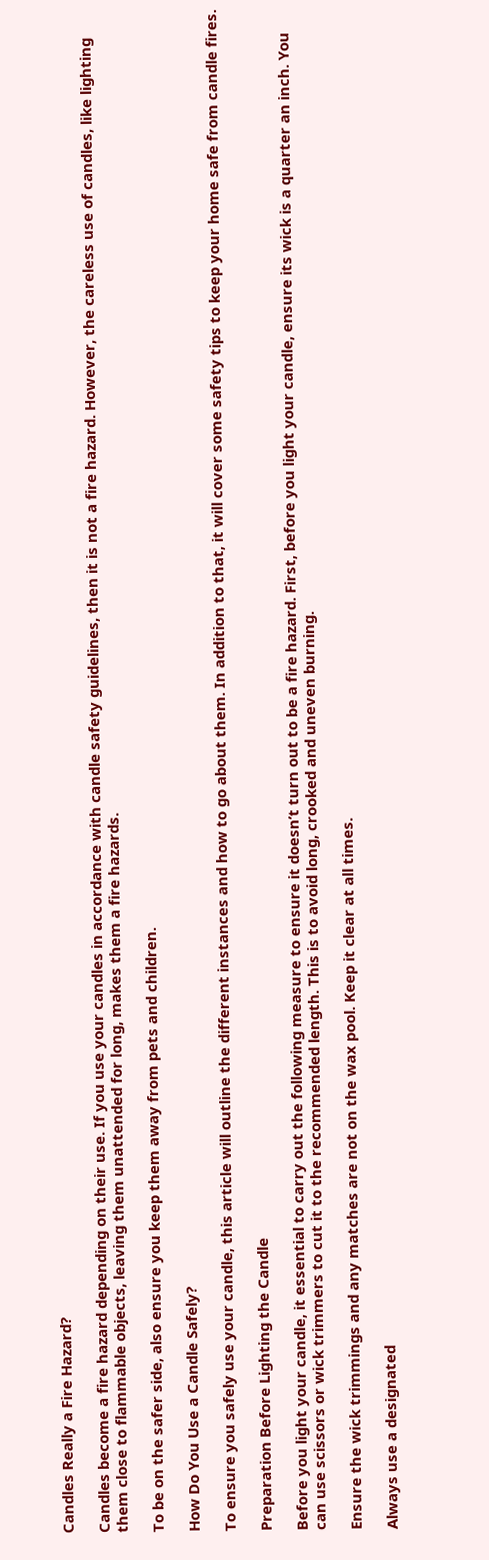Candles Really a Fire Hazard?

Candles become a fire hazard depending on their use. If you use your candles in accordance with candle safety guidelines, then it is not a fire hazard. However, the careless use of candles, like lighting them close to flammable objects, leaving them unattended for long, makes them a fire hazards.

To be on the safer side, also ensure you keep them away from pets and children.

How Do You Use a Candle Safely?

To ensure you safely use your candle, this article will outline the different instances and how to go about them. In addition to that, it will cover some safety tips to keep your home safe from candle fires.

Preparation Before Lighting the Candle

Before you light your candle, it essential to carry out the following measure to ensure it doesn’t turn out to be a fire hazard. First, before you light your candle, ensure its wick is a quarter an inch. You can use scissors or wick trimmers to cut it to the recommended length. This is to avoid long, crooked and uneven burning.

Ensure the wick trimmings and any matches are not on the wax pool. Keep it clear at all times.

Always use a designated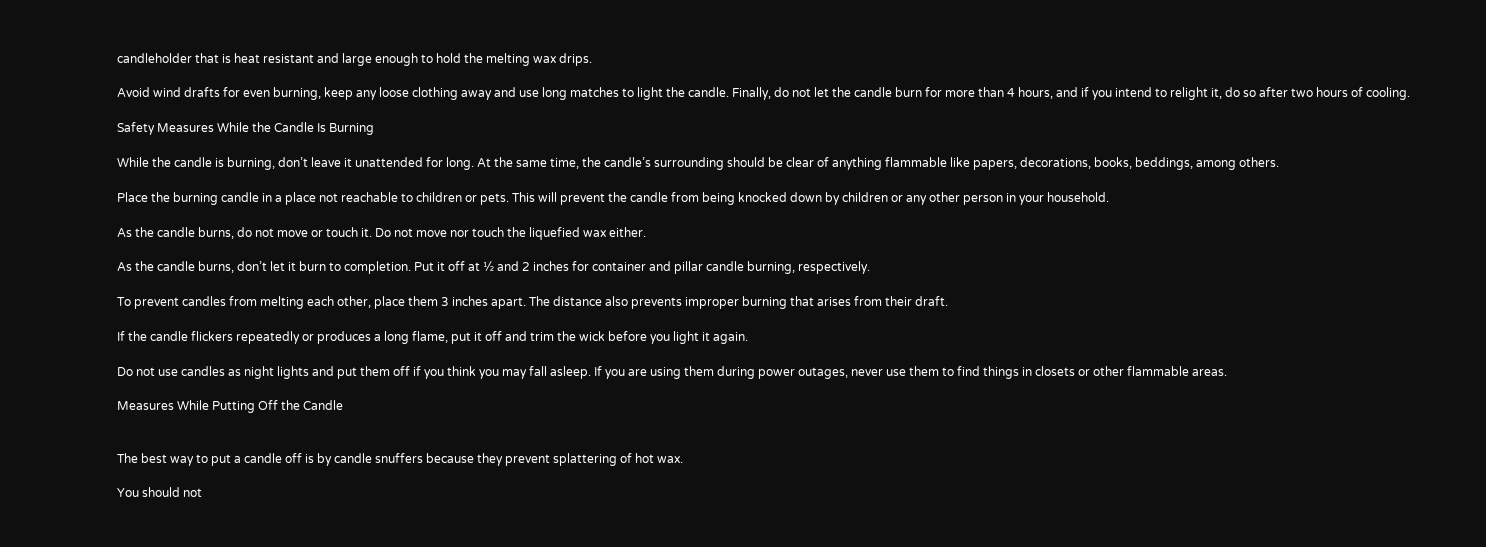candleholder that is heat resistant and large enough to hold the melting wax drips.

Avoid wind drafts for even burning, keep any loose clothing away and use long matches to light the candle. Finally, do not let the candle burn for more than 4 hours, and if you intend to relight it, do so after two hours of cooling.

Safety Measures While the Candle Is Burning

While the candle is burning, don’t leave it unattended for long. At the same time, the candle’s surrounding should be clear of anything flammable like papers, decorations, books, beddings, among others.

Place the burning candle in a place not reachable to children or pets. This will prevent the candle from being knocked down by children or any other person in your household.

As the candle burns, do not move or touch it. Do not move nor touch the liquefied wax either.

As the candle burns, don’t let it burn to completion. Put it off at ½ and 2 inches for container and pillar candle burning, respectively.

To prevent candles from melting each other, place them 3 inches apart. The distance also prevents improper burning that arises from their draft.

If the candle flickers repeatedly or produces a long flame, put it off and trim the wick before you light it again.

Do not use candles as night lights and put them off if you think you may fall asleep. If you are using them during power outages, never use them to find things in closets or other flammable areas.

Measures While Putting Off the Candle


The best way to put a candle off is by candle snuffers because they prevent splattering of hot wax.

You should not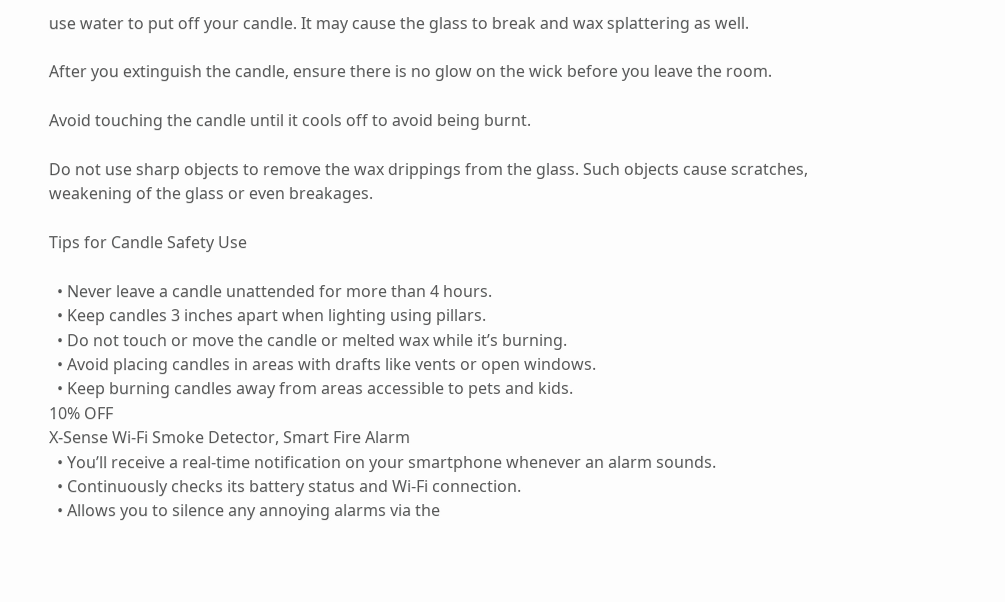use water to put off your candle. It may cause the glass to break and wax splattering as well.

After you extinguish the candle, ensure there is no glow on the wick before you leave the room.

Avoid touching the candle until it cools off to avoid being burnt.

Do not use sharp objects to remove the wax drippings from the glass. Such objects cause scratches, weakening of the glass or even breakages.

Tips for Candle Safety Use

  • Never leave a candle unattended for more than 4 hours.
  • Keep candles 3 inches apart when lighting using pillars.
  • Do not touch or move the candle or melted wax while it’s burning.
  • Avoid placing candles in areas with drafts like vents or open windows.
  • Keep burning candles away from areas accessible to pets and kids.
10% OFF
X-Sense Wi-Fi Smoke Detector, Smart Fire Alarm
  • You’ll receive a real-time notification on your smartphone whenever an alarm sounds.
  • Continuously checks its battery status and Wi-Fi connection.
  • Allows you to silence any annoying alarms via the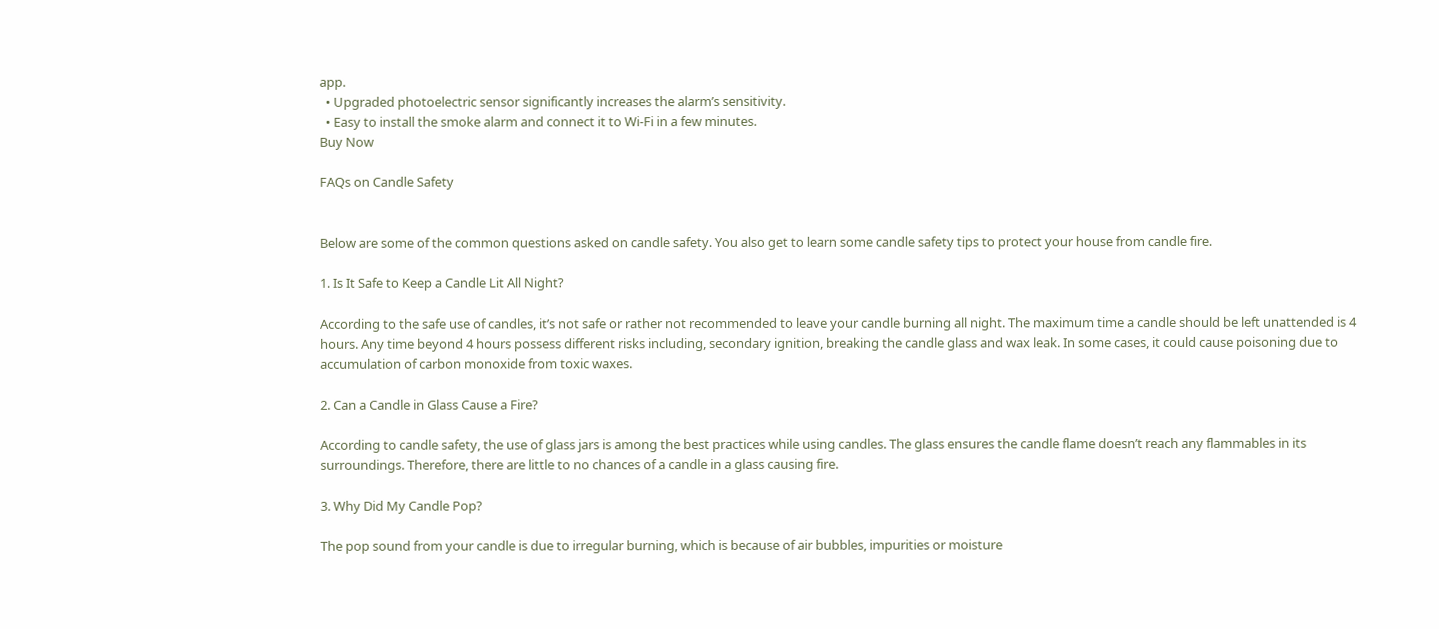app.
  • Upgraded photoelectric sensor significantly increases the alarm’s sensitivity.
  • Easy to install the smoke alarm and connect it to Wi-Fi in a few minutes.
Buy Now

FAQs on Candle Safety


Below are some of the common questions asked on candle safety. You also get to learn some candle safety tips to protect your house from candle fire.

1. Is It Safe to Keep a Candle Lit All Night?

According to the safe use of candles, it’s not safe or rather not recommended to leave your candle burning all night. The maximum time a candle should be left unattended is 4 hours. Any time beyond 4 hours possess different risks including, secondary ignition, breaking the candle glass and wax leak. In some cases, it could cause poisoning due to accumulation of carbon monoxide from toxic waxes.

2. Can a Candle in Glass Cause a Fire?

According to candle safety, the use of glass jars is among the best practices while using candles. The glass ensures the candle flame doesn’t reach any flammables in its surroundings. Therefore, there are little to no chances of a candle in a glass causing fire.

3. Why Did My Candle Pop?

The pop sound from your candle is due to irregular burning, which is because of air bubbles, impurities or moisture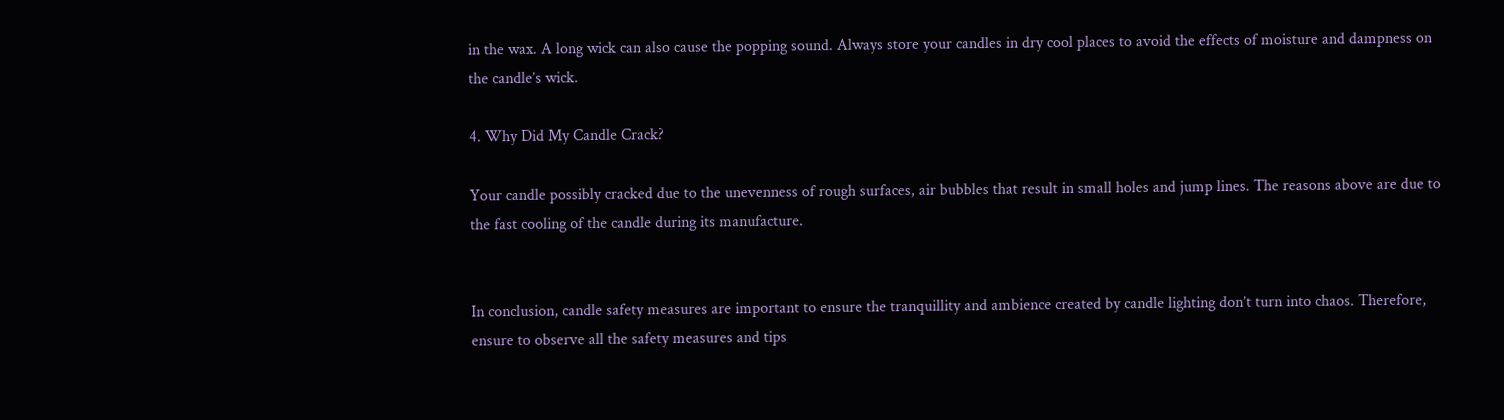in the wax. A long wick can also cause the popping sound. Always store your candles in dry cool places to avoid the effects of moisture and dampness on the candle’s wick.

4. Why Did My Candle Crack?

Your candle possibly cracked due to the unevenness of rough surfaces, air bubbles that result in small holes and jump lines. The reasons above are due to the fast cooling of the candle during its manufacture.


In conclusion, candle safety measures are important to ensure the tranquillity and ambience created by candle lighting don’t turn into chaos. Therefore, ensure to observe all the safety measures and tips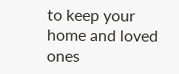to keep your home and loved ones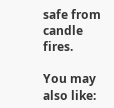safe from candle fires.

You may also like: